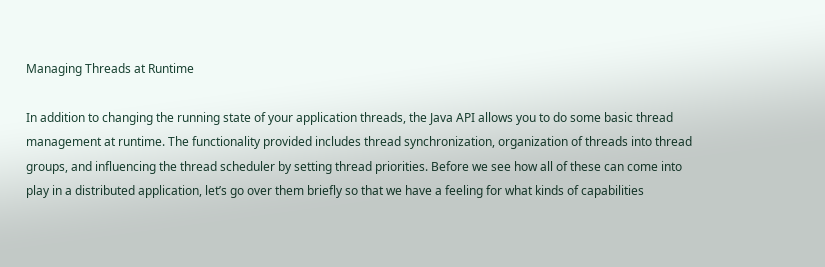Managing Threads at Runtime

In addition to changing the running state of your application threads, the Java API allows you to do some basic thread management at runtime. The functionality provided includes thread synchronization, organization of threads into thread groups, and influencing the thread scheduler by setting thread priorities. Before we see how all of these can come into play in a distributed application, let’s go over them briefly so that we have a feeling for what kinds of capabilities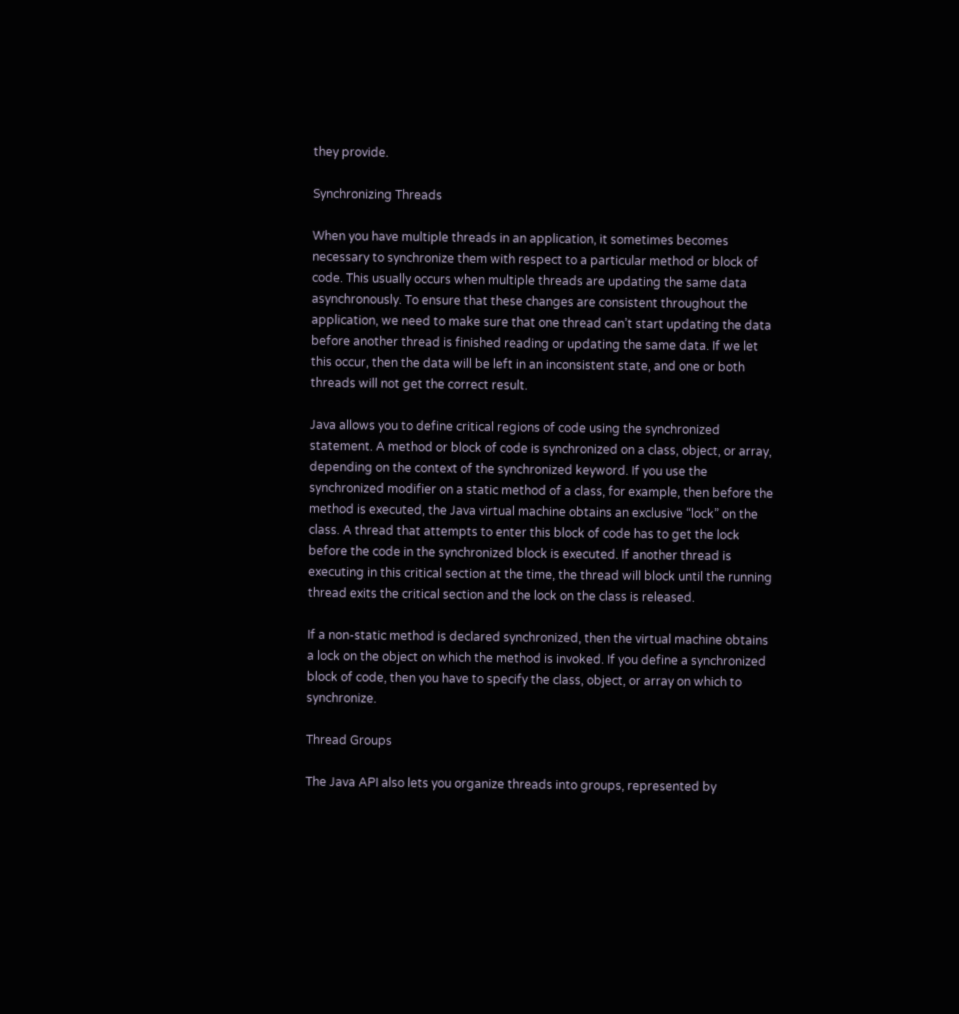they provide.

Synchronizing Threads

When you have multiple threads in an application, it sometimes becomes necessary to synchronize them with respect to a particular method or block of code. This usually occurs when multiple threads are updating the same data asynchronously. To ensure that these changes are consistent throughout the application, we need to make sure that one thread can’t start updating the data before another thread is finished reading or updating the same data. If we let this occur, then the data will be left in an inconsistent state, and one or both threads will not get the correct result.

Java allows you to define critical regions of code using the synchronized statement. A method or block of code is synchronized on a class, object, or array, depending on the context of the synchronized keyword. If you use the synchronized modifier on a static method of a class, for example, then before the method is executed, the Java virtual machine obtains an exclusive “lock” on the class. A thread that attempts to enter this block of code has to get the lock before the code in the synchronized block is executed. If another thread is executing in this critical section at the time, the thread will block until the running thread exits the critical section and the lock on the class is released.

If a non-static method is declared synchronized, then the virtual machine obtains a lock on the object on which the method is invoked. If you define a synchronized block of code, then you have to specify the class, object, or array on which to synchronize.

Thread Groups

The Java API also lets you organize threads into groups, represented by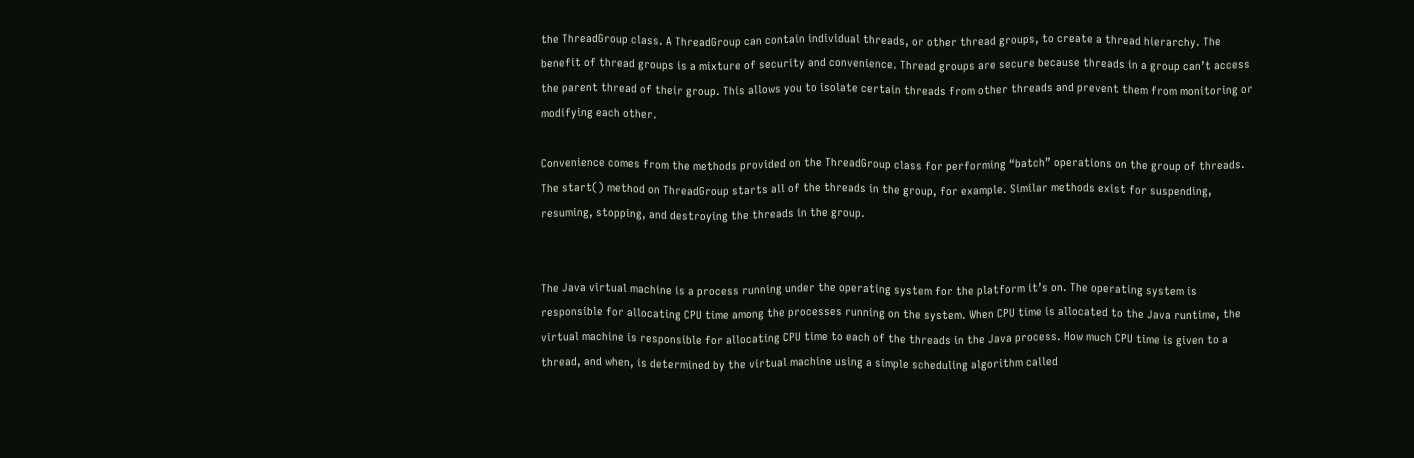the ThreadGroup class. A ThreadGroup can contain individual threads, or other thread groups, to create a thread hierarchy. The benefit of thread groups is a mixture of security and convenience. Thread groups are secure because threads in a group can’t access the parent thread of their group. This allows you to isolate certain threads from other threads and prevent them from monitoring or modifying each other.

Convenience comes from the methods provided on the ThreadGroup class for performing “batch” operations on the group of threads. The start() method on ThreadGroup starts all of the threads in the group, for example. Similar methods exist for suspending, resuming, stopping, and destroying the threads in the group.


The Java virtual machine is a process running under the operating system for the platform it’s on. The operating system is responsible for allocating CPU time among the processes running on the system. When CPU time is allocated to the Java runtime, the virtual machine is responsible for allocating CPU time to each of the threads in the Java process. How much CPU time is given to a thread, and when, is determined by the virtual machine using a simple scheduling algorithm called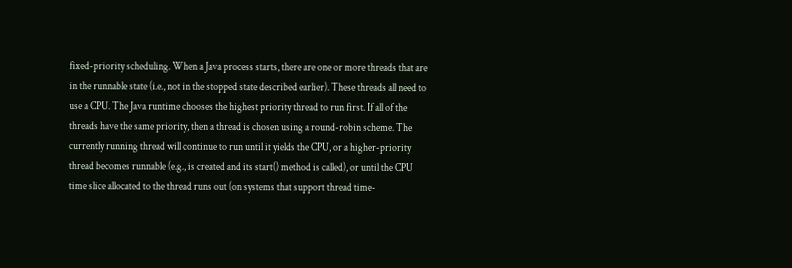fixed-priority scheduling. When a Java process starts, there are one or more threads that are in the runnable state (i.e., not in the stopped state described earlier). These threads all need to use a CPU. The Java runtime chooses the highest priority thread to run first. If all of the threads have the same priority, then a thread is chosen using a round-robin scheme. The currently running thread will continue to run until it yields the CPU, or a higher-priority thread becomes runnable (e.g., is created and its start() method is called), or until the CPU time slice allocated to the thread runs out (on systems that support thread time-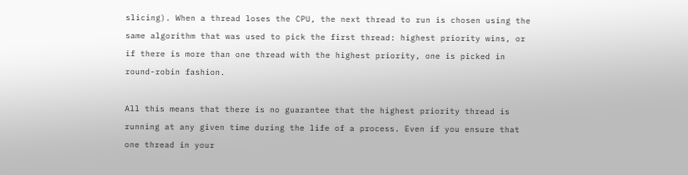slicing). When a thread loses the CPU, the next thread to run is chosen using the same algorithm that was used to pick the first thread: highest priority wins, or if there is more than one thread with the highest priority, one is picked in round-robin fashion.

All this means that there is no guarantee that the highest priority thread is running at any given time during the life of a process. Even if you ensure that one thread in your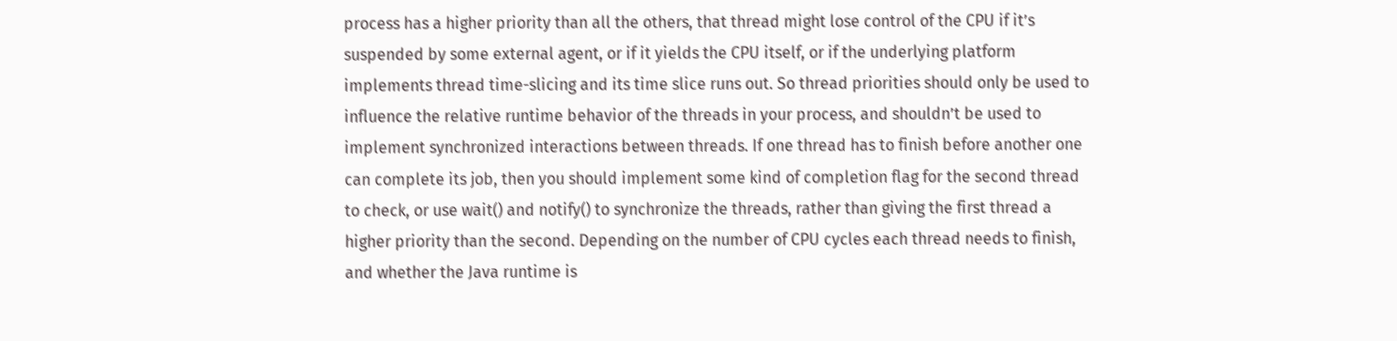process has a higher priority than all the others, that thread might lose control of the CPU if it’s suspended by some external agent, or if it yields the CPU itself, or if the underlying platform implements thread time-slicing and its time slice runs out. So thread priorities should only be used to influence the relative runtime behavior of the threads in your process, and shouldn’t be used to implement synchronized interactions between threads. If one thread has to finish before another one can complete its job, then you should implement some kind of completion flag for the second thread to check, or use wait() and notify() to synchronize the threads, rather than giving the first thread a higher priority than the second. Depending on the number of CPU cycles each thread needs to finish, and whether the Java runtime is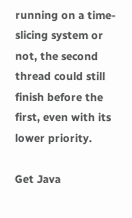running on a time-slicing system or not, the second thread could still finish before the first, even with its lower priority.

Get Java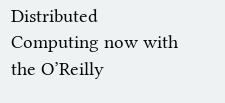Distributed Computing now with the O’Reilly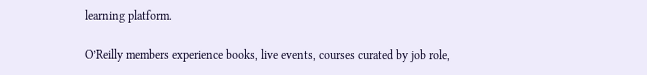learning platform.

O’Reilly members experience books, live events, courses curated by job role,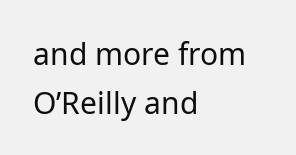and more from O’Reilly and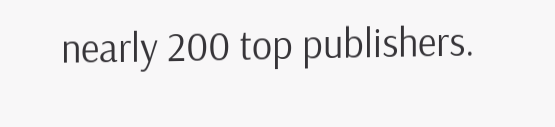nearly 200 top publishers.